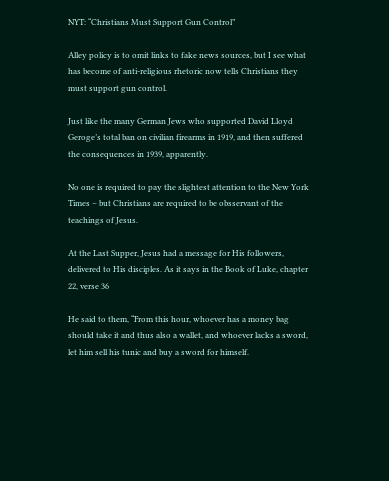NYT: “Christians Must Support Gun Control”

Alley policy is to omit links to fake news sources, but I see what has become of anti-religious rhetoric now tells Christians they must support gun control.

Just like the many German Jews who supported David Lloyd Geroge’s total ban on civilian firearms in 1919, and then suffered the consequences in 1939, apparently.

No one is required to pay the slightest attention to the New York Times – but Christians are required to be obsservant of the teachings of Jesus.

At the Last Supper, Jesus had a message for His followers, delivered to His disciples. As it says in the Book of Luke, chapter 22, verse 36

He said to them, “From this hour, whoever has a money bag should take it and thus also a wallet, and whoever lacks a sword, let him sell his tunic and buy a sword for himself.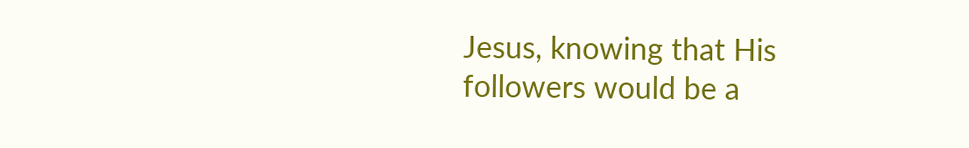Jesus, knowing that His followers would be a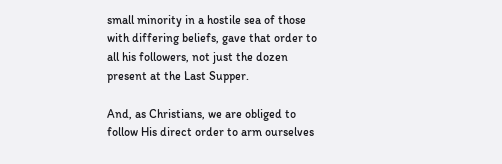small minority in a hostile sea of those with differing beliefs, gave that order to all his followers, not just the dozen present at the Last Supper.

And, as Christians, we are obliged to follow His direct order to arm ourselves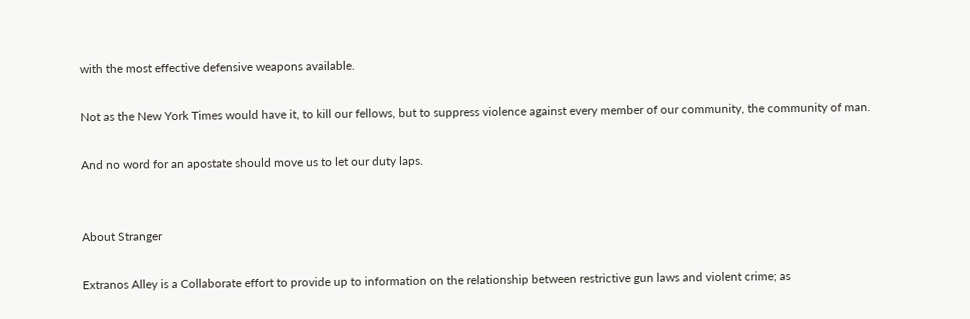with the most effective defensive weapons available.

Not as the New York Times would have it, to kill our fellows, but to suppress violence against every member of our community, the community of man.

And no word for an apostate should move us to let our duty laps.


About Stranger

Extranos Alley is a Collaborate effort to provide up to information on the relationship between restrictive gun laws and violent crime; as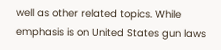well as other related topics. While emphasis is on United States gun laws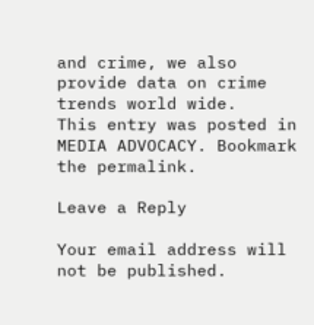and crime, we also provide data on crime trends world wide.
This entry was posted in MEDIA ADVOCACY. Bookmark the permalink.

Leave a Reply

Your email address will not be published.